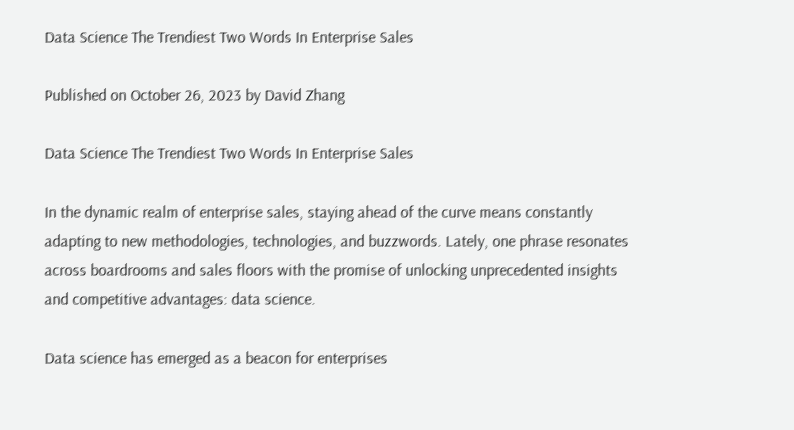Data Science The Trendiest Two Words In Enterprise Sales

Published on October 26, 2023 by David Zhang

Data Science The Trendiest Two Words In Enterprise Sales

In the dynamic realm of enterprise sales, staying ahead of the curve means constantly adapting to new methodologies, technologies, and buzzwords. Lately, one phrase resonates across boardrooms and sales floors with the promise of unlocking unprecedented insights and competitive advantages: data science.

Data science has emerged as a beacon for enterprises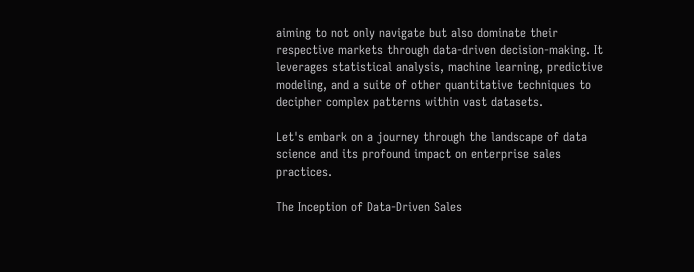aiming to not only navigate but also dominate their respective markets through data-driven decision-making. It leverages statistical analysis, machine learning, predictive modeling, and a suite of other quantitative techniques to decipher complex patterns within vast datasets.

Let's embark on a journey through the landscape of data science and its profound impact on enterprise sales practices.

The Inception of Data-Driven Sales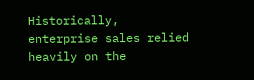Historically, enterprise sales relied heavily on the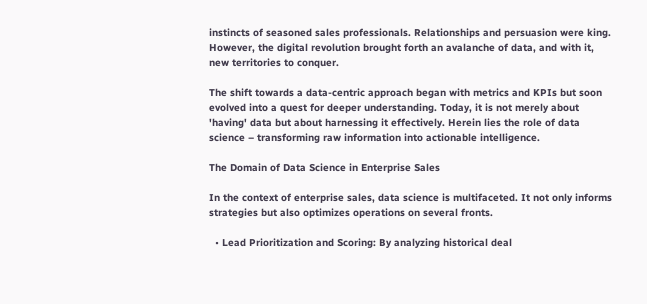instincts of seasoned sales professionals. Relationships and persuasion were king. However, the digital revolution brought forth an avalanche of data, and with it, new territories to conquer.

The shift towards a data-centric approach began with metrics and KPIs but soon evolved into a quest for deeper understanding. Today, it is not merely about 'having' data but about harnessing it effectively. Herein lies the role of data science – transforming raw information into actionable intelligence.

The Domain of Data Science in Enterprise Sales

In the context of enterprise sales, data science is multifaceted. It not only informs strategies but also optimizes operations on several fronts.

  • Lead Prioritization and Scoring: By analyzing historical deal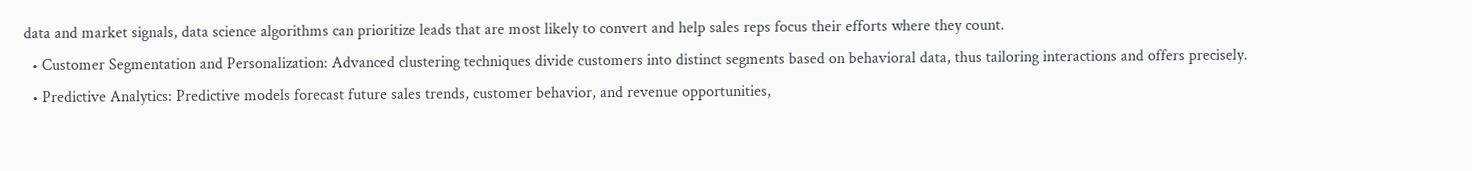data and market signals, data science algorithms can prioritize leads that are most likely to convert and help sales reps focus their efforts where they count.
  • Customer Segmentation and Personalization: Advanced clustering techniques divide customers into distinct segments based on behavioral data, thus tailoring interactions and offers precisely.
  • Predictive Analytics: Predictive models forecast future sales trends, customer behavior, and revenue opportunities,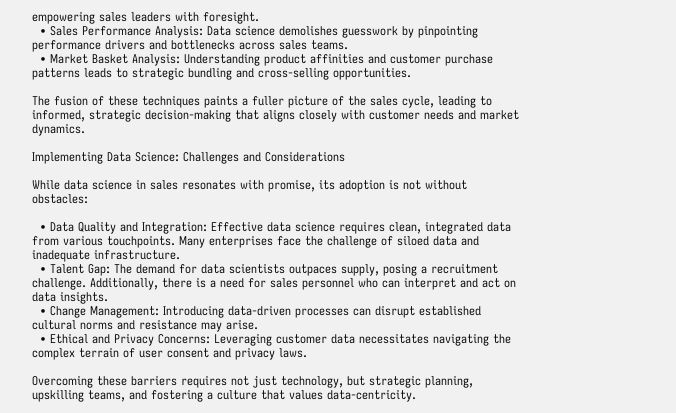empowering sales leaders with foresight.
  • Sales Performance Analysis: Data science demolishes guesswork by pinpointing performance drivers and bottlenecks across sales teams.
  • Market Basket Analysis: Understanding product affinities and customer purchase patterns leads to strategic bundling and cross-selling opportunities.

The fusion of these techniques paints a fuller picture of the sales cycle, leading to informed, strategic decision-making that aligns closely with customer needs and market dynamics.

Implementing Data Science: Challenges and Considerations

While data science in sales resonates with promise, its adoption is not without obstacles:

  • Data Quality and Integration: Effective data science requires clean, integrated data from various touchpoints. Many enterprises face the challenge of siloed data and inadequate infrastructure.
  • Talent Gap: The demand for data scientists outpaces supply, posing a recruitment challenge. Additionally, there is a need for sales personnel who can interpret and act on data insights.
  • Change Management: Introducing data-driven processes can disrupt established cultural norms and resistance may arise.
  • Ethical and Privacy Concerns: Leveraging customer data necessitates navigating the complex terrain of user consent and privacy laws.

Overcoming these barriers requires not just technology, but strategic planning, upskilling teams, and fostering a culture that values data-centricity.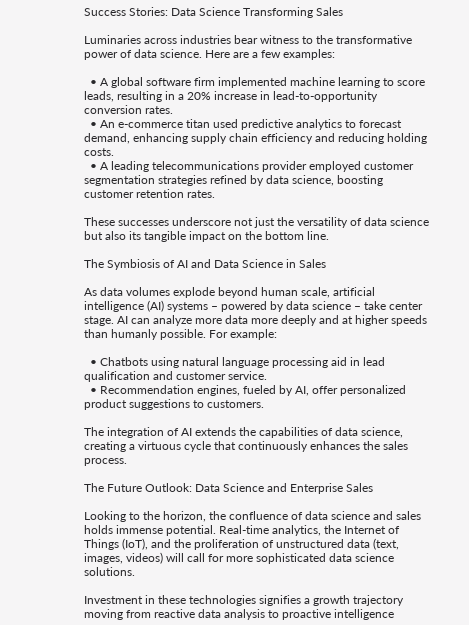Success Stories: Data Science Transforming Sales

Luminaries across industries bear witness to the transformative power of data science. Here are a few examples:

  • A global software firm implemented machine learning to score leads, resulting in a 20% increase in lead-to-opportunity conversion rates.
  • An e-commerce titan used predictive analytics to forecast demand, enhancing supply chain efficiency and reducing holding costs.
  • A leading telecommunications provider employed customer segmentation strategies refined by data science, boosting customer retention rates.

These successes underscore not just the versatility of data science but also its tangible impact on the bottom line.

The Symbiosis of AI and Data Science in Sales

As data volumes explode beyond human scale, artificial intelligence (AI) systems – powered by data science – take center stage. AI can analyze more data more deeply and at higher speeds than humanly possible. For example:

  • Chatbots using natural language processing aid in lead qualification and customer service.
  • Recommendation engines, fueled by AI, offer personalized product suggestions to customers.

The integration of AI extends the capabilities of data science, creating a virtuous cycle that continuously enhances the sales process.

The Future Outlook: Data Science and Enterprise Sales

Looking to the horizon, the confluence of data science and sales holds immense potential. Real-time analytics, the Internet of Things (IoT), and the proliferation of unstructured data (text, images, videos) will call for more sophisticated data science solutions.

Investment in these technologies signifies a growth trajectory moving from reactive data analysis to proactive intelligence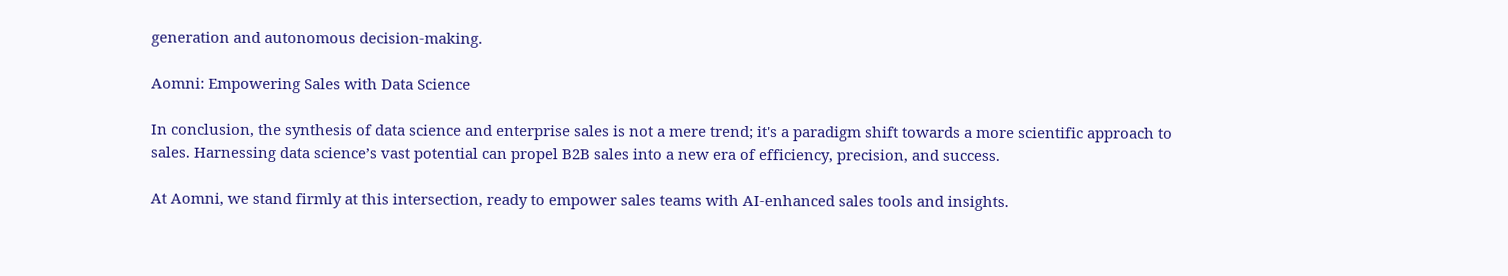generation and autonomous decision-making.

Aomni: Empowering Sales with Data Science

In conclusion, the synthesis of data science and enterprise sales is not a mere trend; it's a paradigm shift towards a more scientific approach to sales. Harnessing data science’s vast potential can propel B2B sales into a new era of efficiency, precision, and success.

At Aomni, we stand firmly at this intersection, ready to empower sales teams with AI-enhanced sales tools and insights.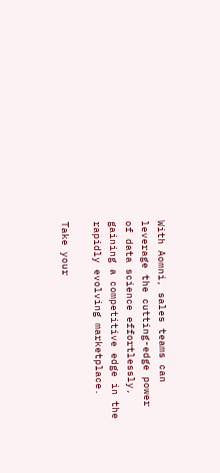With Aomni, sales teams can leverage the cutting-edge power of data science effortlessly, gaining a competitive edge in the rapidly evolving marketplace.

Take your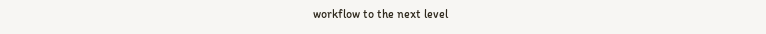workflow to the next level